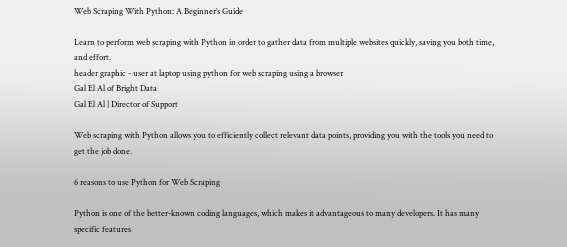Web Scraping With Python: A Beginner’s Guide

Learn to perform web scraping with Python in order to gather data from multiple websites quickly, saving you both time, and effort.
header graphic - user at laptop using python for web scraping using a browser
Gal El Al of Bright Data
Gal El Al | Director of Support

Web scraping with Python allows you to efficiently collect relevant data points, providing you with the tools you need to get the job done.

6 reasons to use Python for Web Scraping

Python is one of the better-known coding languages, which makes it advantageous to many developers. It has many specific features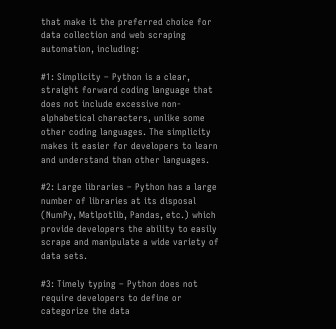that make it the preferred choice for data collection and web scraping automation, including:

#1: Simplicity – Python is a clear, straight forward coding language that does not include excessive non-alphabetical characters, unlike some other coding languages. The simplicity makes it easier for developers to learn and understand than other languages.

#2: Large libraries – Python has a large number of libraries at its disposal (NumPy, Matlpotlib, Pandas, etc.) which provide developers the ability to easily scrape and manipulate a wide variety of data sets.

#3: Timely typing – Python does not require developers to define or categorize the data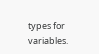types for variables.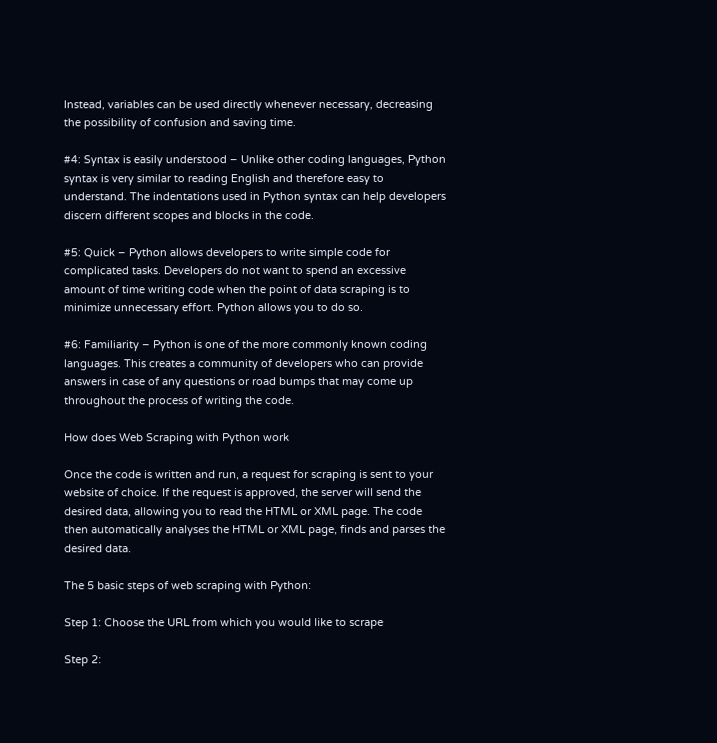Instead, variables can be used directly whenever necessary, decreasing the possibility of confusion and saving time.

#4: Syntax is easily understood – Unlike other coding languages, Python syntax is very similar to reading English and therefore easy to understand. The indentations used in Python syntax can help developers discern different scopes and blocks in the code.

#5: Quick – Python allows developers to write simple code for complicated tasks. Developers do not want to spend an excessive amount of time writing code when the point of data scraping is to minimize unnecessary effort. Python allows you to do so.

#6: Familiarity – Python is one of the more commonly known coding languages. This creates a community of developers who can provide answers in case of any questions or road bumps that may come up throughout the process of writing the code.

How does Web Scraping with Python work

Once the code is written and run, a request for scraping is sent to your website of choice. If the request is approved, the server will send the desired data, allowing you to read the HTML or XML page. The code then automatically analyses the HTML or XML page, finds and parses the desired data.

The 5 basic steps of web scraping with Python:

Step 1: Choose the URL from which you would like to scrape

Step 2: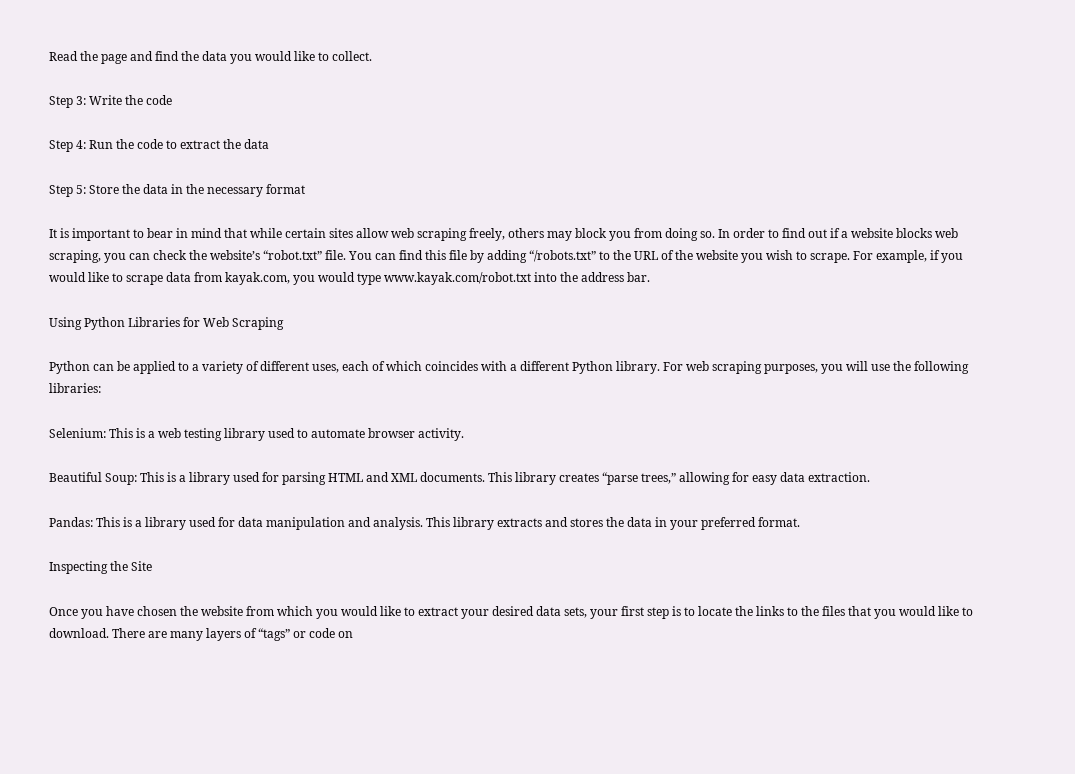Read the page and find the data you would like to collect.

Step 3: Write the code

Step 4: Run the code to extract the data

Step 5: Store the data in the necessary format

It is important to bear in mind that while certain sites allow web scraping freely, others may block you from doing so. In order to find out if a website blocks web scraping, you can check the website’s “robot.txt” file. You can find this file by adding “/robots.txt” to the URL of the website you wish to scrape. For example, if you would like to scrape data from kayak.com, you would type www.kayak.com/robot.txt into the address bar.

Using Python Libraries for Web Scraping

Python can be applied to a variety of different uses, each of which coincides with a different Python library. For web scraping purposes, you will use the following libraries:

Selenium: This is a web testing library used to automate browser activity.

Beautiful Soup: This is a library used for parsing HTML and XML documents. This library creates “parse trees,” allowing for easy data extraction.

Pandas: This is a library used for data manipulation and analysis. This library extracts and stores the data in your preferred format.

Inspecting the Site

Once you have chosen the website from which you would like to extract your desired data sets, your first step is to locate the links to the files that you would like to download. There are many layers of “tags” or code on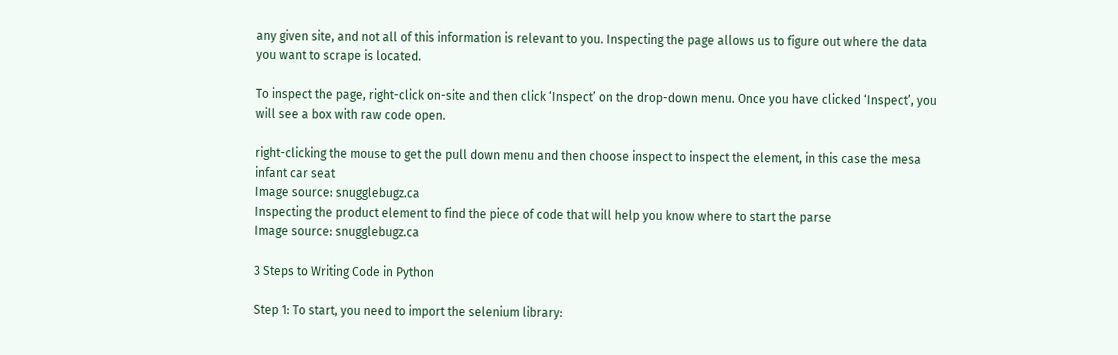any given site, and not all of this information is relevant to you. Inspecting the page allows us to figure out where the data you want to scrape is located.

To inspect the page, right-click on-site and then click ‘Inspect’ on the drop-down menu. Once you have clicked ‘Inspect’, you will see a box with raw code open.

right-clicking the mouse to get the pull down menu and then choose inspect to inspect the element, in this case the mesa infant car seat
Image source: snugglebugz.ca
Inspecting the product element to find the piece of code that will help you know where to start the parse
Image source: snugglebugz.ca

3 Steps to Writing Code in Python

Step 1: To start, you need to import the selenium library: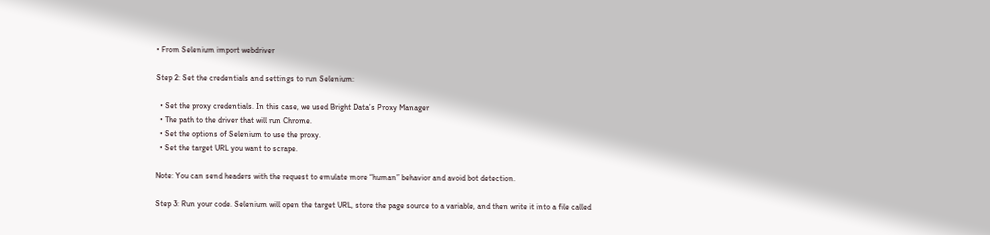• From Selenium import webdriver

Step 2: Set the credentials and settings to run Selenium:

  • Set the proxy credentials. In this case, we used Bright Data’s Proxy Manager
  • The path to the driver that will run Chrome.
  • Set the options of Selenium to use the proxy.
  • Set the target URL you want to scrape.

Note: You can send headers with the request to emulate more “human” behavior and avoid bot detection.

Step 3: Run your code. Selenium will open the target URL, store the page source to a variable, and then write it into a file called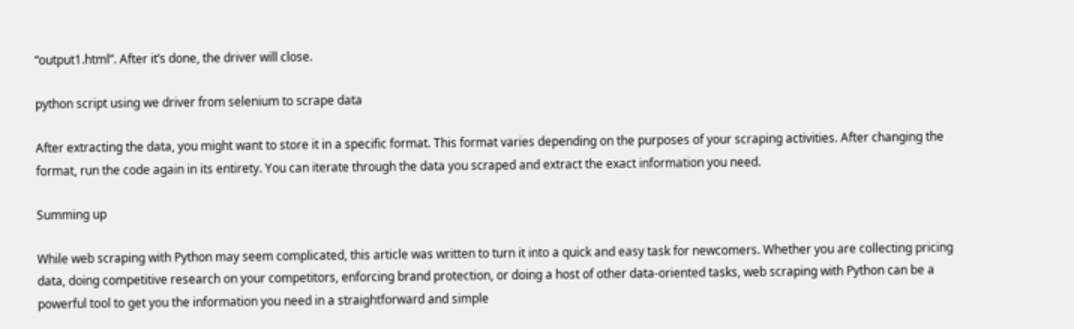“output1.html”. After it’s done, the driver will close.

python script using we driver from selenium to scrape data

After extracting the data, you might want to store it in a specific format. This format varies depending on the purposes of your scraping activities. After changing the format, run the code again in its entirety. You can iterate through the data you scraped and extract the exact information you need.

Summing up

While web scraping with Python may seem complicated, this article was written to turn it into a quick and easy task for newcomers. Whether you are collecting pricing data, doing competitive research on your competitors, enforcing brand protection, or doing a host of other data-oriented tasks, web scraping with Python can be a powerful tool to get you the information you need in a straightforward and simple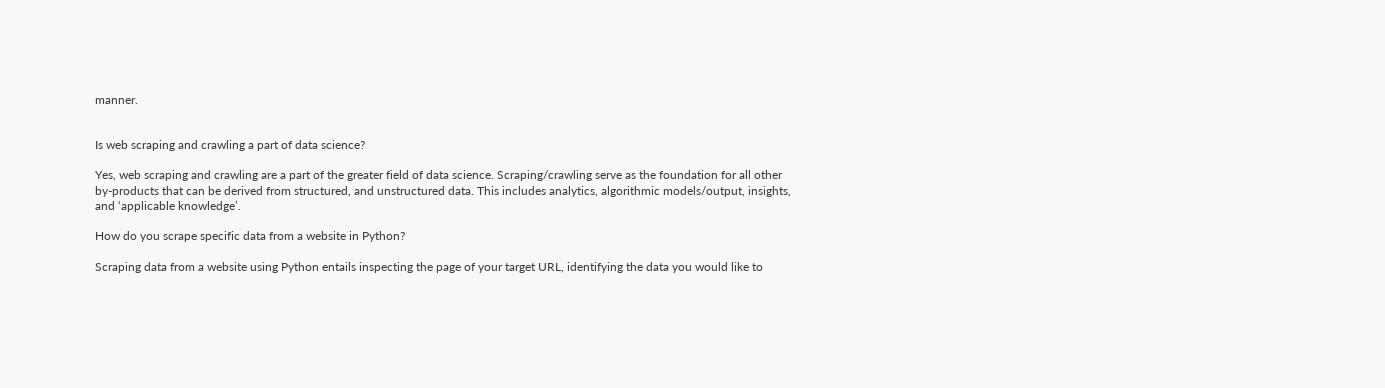manner.


Is web scraping and crawling a part of data science?

Yes, web scraping and crawling are a part of the greater field of data science. Scraping/crawling serve as the foundation for all other by-products that can be derived from structured, and unstructured data. This includes analytics, algorithmic models/output, insights, and ‘applicable knowledge’.

How do you scrape specific data from a website in Python?

Scraping data from a website using Python entails inspecting the page of your target URL, identifying the data you would like to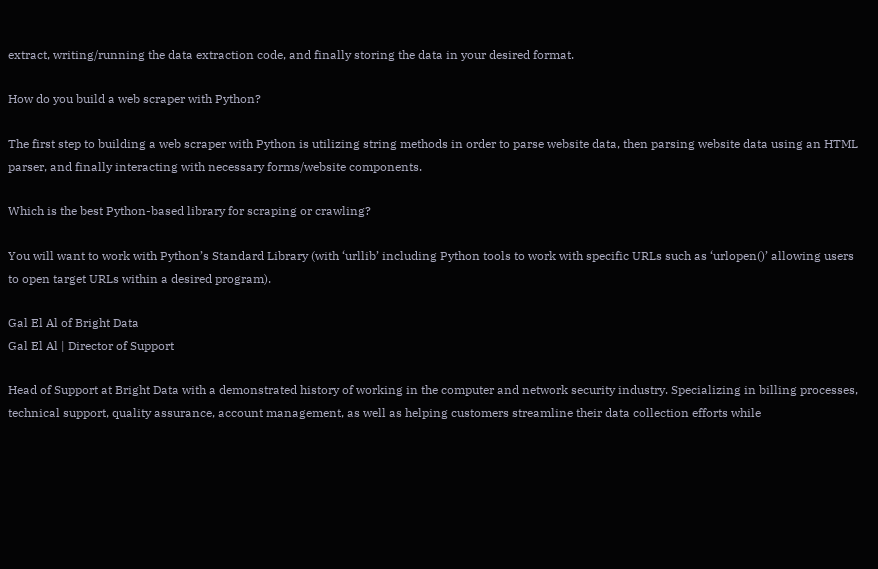extract, writing/running the data extraction code, and finally storing the data in your desired format.

How do you build a web scraper with Python?

The first step to building a web scraper with Python is utilizing string methods in order to parse website data, then parsing website data using an HTML parser, and finally interacting with necessary forms/website components.

Which is the best Python-based library for scraping or crawling?

You will want to work with Python’s Standard Library (with ‘urllib’ including Python tools to work with specific URLs such as ‘urlopen()’ allowing users to open target URLs within a desired program).

Gal El Al of Bright Data
Gal El Al | Director of Support

Head of Support at Bright Data with a demonstrated history of working in the computer and network security industry. Specializing in billing processes, technical support, quality assurance, account management, as well as helping customers streamline their data collection efforts while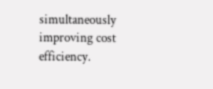simultaneously improving cost efficiency.